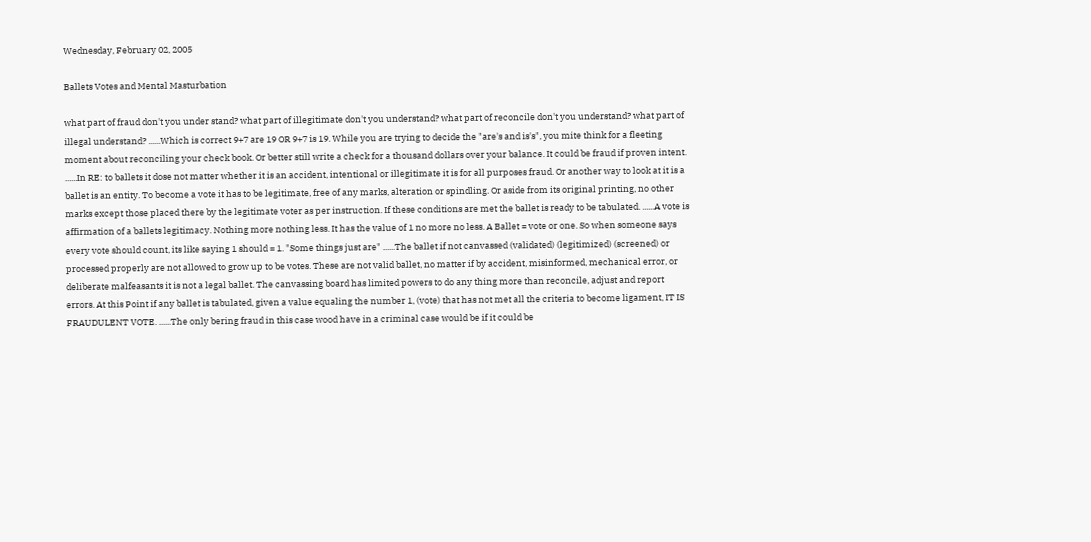Wednesday, February 02, 2005

Ballets Votes and Mental Masturbation

what part of fraud don't you under stand? what part of illegitimate don't you understand? what part of reconcile don't you understand? what part of illegal understand? ......Which is correct 9+7 are 19 OR 9+7 is 19. While you are trying to decide the "are's and is's", you mite think for a fleeting moment about reconciling your check book. Or better still write a check for a thousand dollars over your balance. It could be fraud if proven intent. ......In RE: to ballets it dose not matter whether it is an accident, intentional or illegitimate it is for all purposes fraud. Or another way to look at it is a ballet is an entity. To become a vote it has to be legitimate, free of any marks, alteration or spindling. Or aside from its original printing, no other marks except those placed there by the legitimate voter as per instruction. If these conditions are met the ballet is ready to be tabulated. ......A vote is affirmation of a ballets legitimacy. Nothing more nothing less. It has the value of 1 no more no less. A Ballet = vote or one. So when someone says every vote should count, its like saying 1 should = 1. "Some things just are" ......The ballet if not canvassed (validated) (legitimized) (screened) or processed properly are not allowed to grow up to be votes. These are not valid ballet, no matter if by accident, misinformed, mechanical error, or deliberate malfeasants it is not a legal ballet. The canvassing board has limited powers to do any thing more than reconcile, adjust and report errors. At this Point if any ballet is tabulated, given a value equaling the number 1, (vote) that has not met all the criteria to become ligament, IT IS FRAUDULENT VOTE. ......The only bering fraud in this case wood have in a criminal case would be if it could be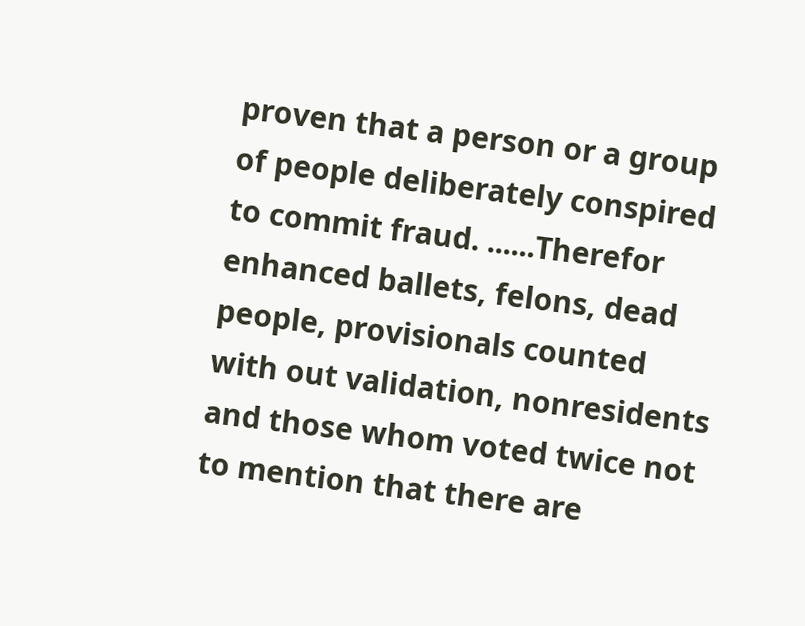proven that a person or a group of people deliberately conspired to commit fraud. ......Therefor enhanced ballets, felons, dead people, provisionals counted with out validation, nonresidents and those whom voted twice not to mention that there are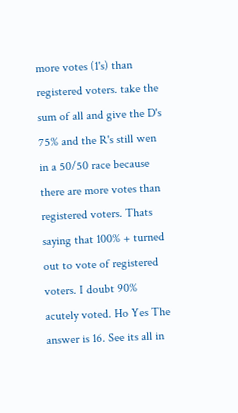more votes (1's) than registered voters. take the sum of all and give the D's 75% and the R's still wen in a 50/50 race because there are more votes than registered voters. Thats saying that 100% + turned out to vote of registered voters. I doubt 90% acutely voted. Ho Yes The answer is 16. See its all in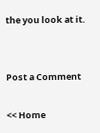the you look at it.


Post a Comment

<< Home